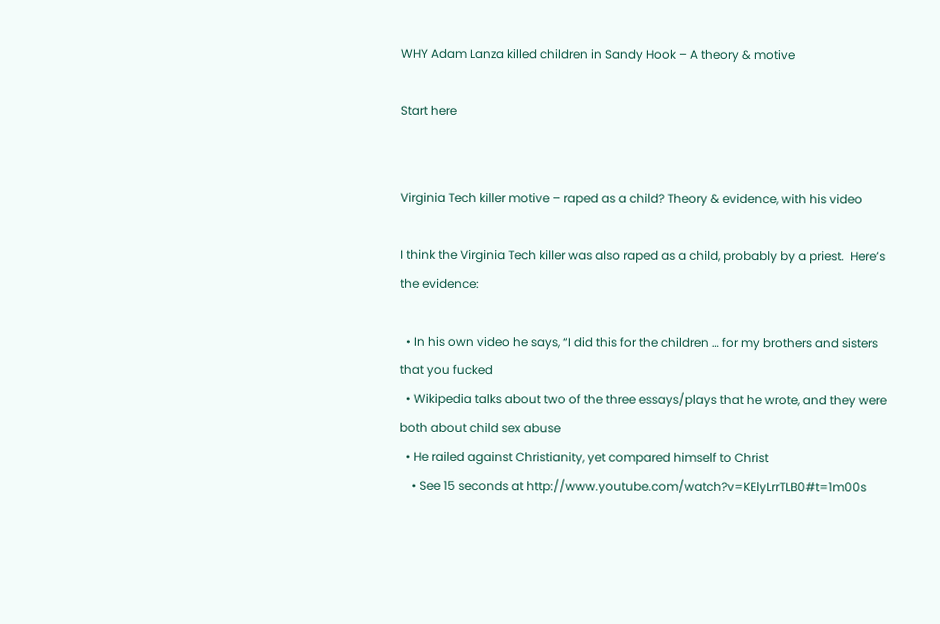WHY Adam Lanza killed children in Sandy Hook – A theory & motive

Start here


Virginia Tech killer motive – raped as a child? Theory & evidence, with his video

I think the Virginia Tech killer was also raped as a child, probably by a priest.  Here’s the evidence:

  • In his own video he says, “I did this for the children … for my brothers and sisters that you fucked
  • Wikipedia talks about two of the three essays/plays that he wrote, and they were both about child sex abuse
  • He railed against Christianity, yet compared himself to Christ
    • See 15 seconds at http://www.youtube.com/watch?v=KElyLrrTLB0#t=1m00s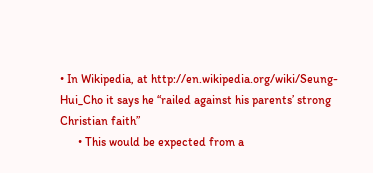• In Wikipedia, at http://en.wikipedia.org/wiki/Seung-Hui_Cho it says he “railed against his parents’ strong Christian faith”
      • This would be expected from a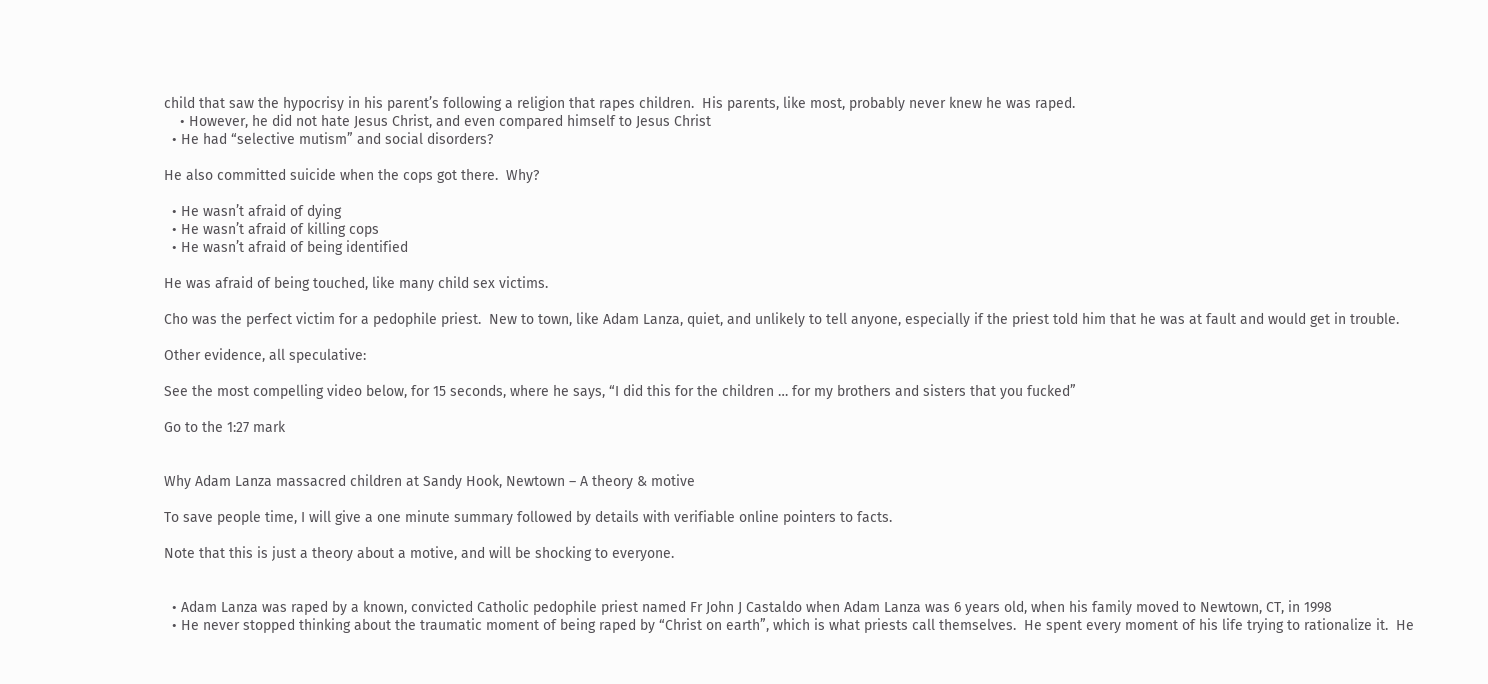child that saw the hypocrisy in his parent’s following a religion that rapes children.  His parents, like most, probably never knew he was raped.
    • However, he did not hate Jesus Christ, and even compared himself to Jesus Christ
  • He had “selective mutism” and social disorders?

He also committed suicide when the cops got there.  Why?

  • He wasn’t afraid of dying
  • He wasn’t afraid of killing cops
  • He wasn’t afraid of being identified

He was afraid of being touched, like many child sex victims.

Cho was the perfect victim for a pedophile priest.  New to town, like Adam Lanza, quiet, and unlikely to tell anyone, especially if the priest told him that he was at fault and would get in trouble.

Other evidence, all speculative:

See the most compelling video below, for 15 seconds, where he says, “I did this for the children … for my brothers and sisters that you fucked”

Go to the 1:27 mark


Why Adam Lanza massacred children at Sandy Hook, Newtown – A theory & motive

To save people time, I will give a one minute summary followed by details with verifiable online pointers to facts.

Note that this is just a theory about a motive, and will be shocking to everyone.


  • Adam Lanza was raped by a known, convicted Catholic pedophile priest named Fr John J Castaldo when Adam Lanza was 6 years old, when his family moved to Newtown, CT, in 1998
  • He never stopped thinking about the traumatic moment of being raped by “Christ on earth”, which is what priests call themselves.  He spent every moment of his life trying to rationalize it.  He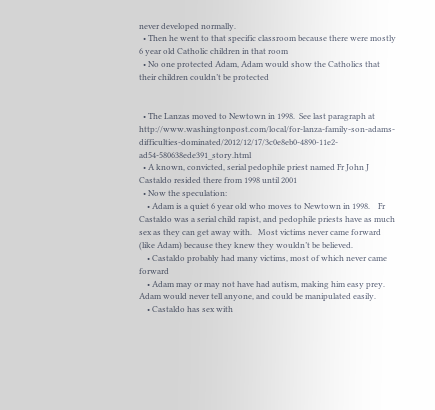never developed normally.
  • Then he went to that specific classroom because there were mostly 6 year old Catholic children in that room
  • No one protected Adam, Adam would show the Catholics that their children couldn’t be protected


  • The Lanzas moved to Newtown in 1998.  See last paragraph at http://www.washingtonpost.com/local/for-lanza-family-son-adams-difficulties-dominated/2012/12/17/3c0e8eb0-4890-11e2-ad54-580638ede391_story.html
  • A known, convicted, serial pedophile priest named Fr John J Castaldo resided there from 1998 until 2001
  • Now the speculation:
    • Adam is a quiet 6 year old who moves to Newtown in 1998.    Fr Castaldo was a serial child rapist, and pedophile priests have as much sex as they can get away with.   Most victims never came forward (like Adam) because they knew they wouldn’t be believed.
    • Castaldo probably had many victims, most of which never came forward
    • Adam may or may not have had autism, making him easy prey.  Adam would never tell anyone, and could be manipulated easily.
    • Castaldo has sex with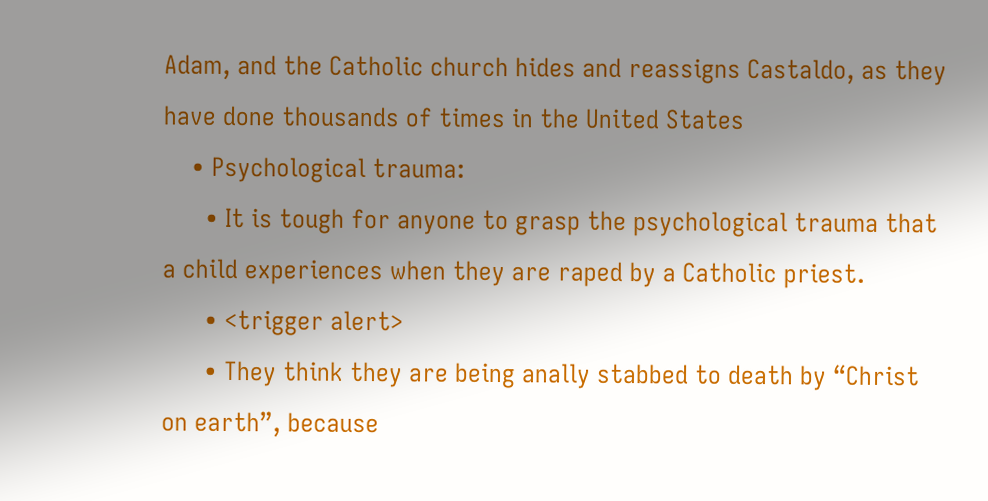Adam, and the Catholic church hides and reassigns Castaldo, as they have done thousands of times in the United States
    • Psychological trauma:
      • It is tough for anyone to grasp the psychological trauma that a child experiences when they are raped by a Catholic priest.
      • <trigger alert>
      • They think they are being anally stabbed to death by “Christ on earth”, because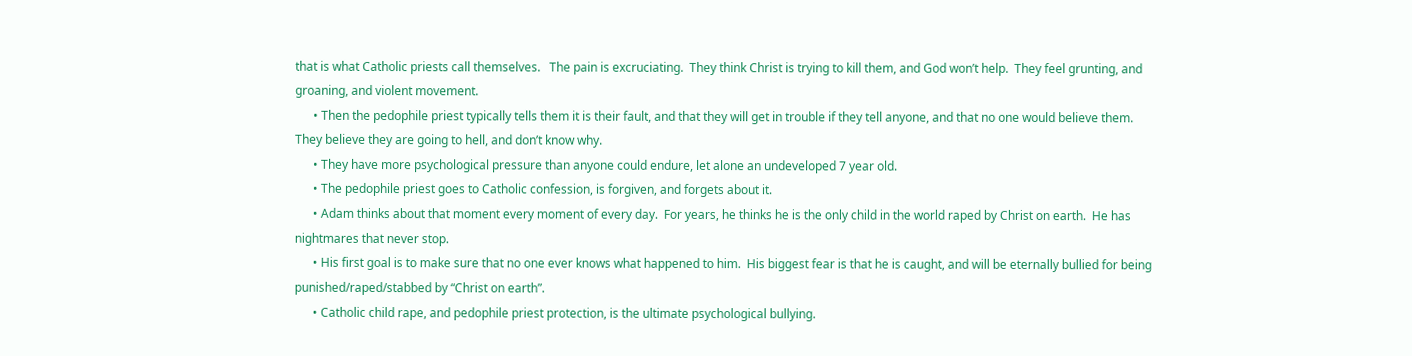that is what Catholic priests call themselves.   The pain is excruciating.  They think Christ is trying to kill them, and God won’t help.  They feel grunting, and groaning, and violent movement.
      • Then the pedophile priest typically tells them it is their fault, and that they will get in trouble if they tell anyone, and that no one would believe them.  They believe they are going to hell, and don’t know why.
      • They have more psychological pressure than anyone could endure, let alone an undeveloped 7 year old.
      • The pedophile priest goes to Catholic confession, is forgiven, and forgets about it.
      • Adam thinks about that moment every moment of every day.  For years, he thinks he is the only child in the world raped by Christ on earth.  He has nightmares that never stop.
      • His first goal is to make sure that no one ever knows what happened to him.  His biggest fear is that he is caught, and will be eternally bullied for being punished/raped/stabbed by “Christ on earth”.
      • Catholic child rape, and pedophile priest protection, is the ultimate psychological bullying.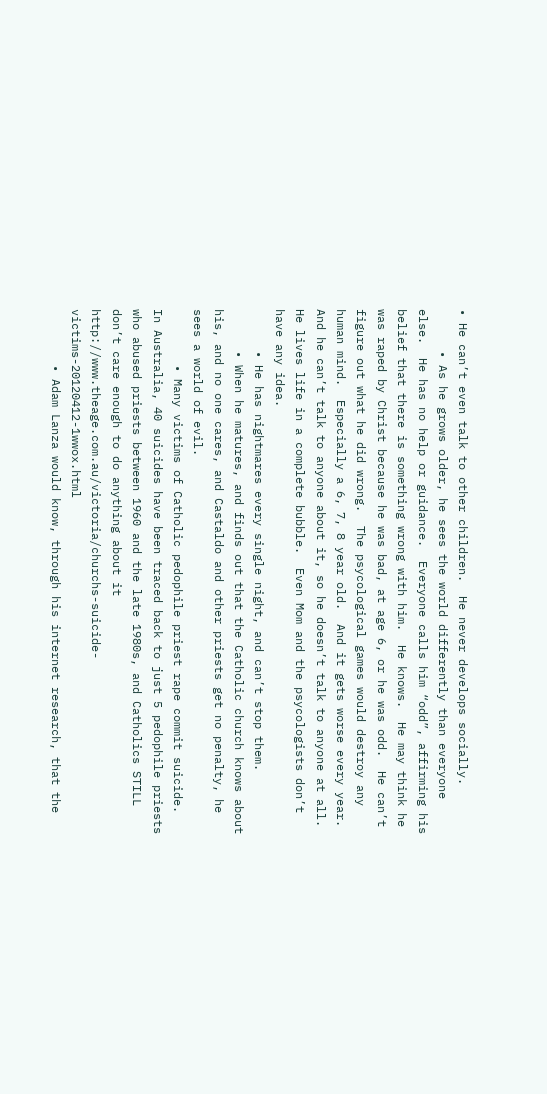• He can’t even talk to other children.  He never develops socially.
      • As he grows older, he sees the world differently than everyone else.  He has no help or guidance.  Everyone calls him “odd”, affirming his belief that there is something wrong with him.  He knows.  He may think he was raped by Christ because he was bad, at age 6, or he was odd.  He can’t figure out what he did wrong.  The psycological games would destroy any human mind.  Especially a 6, 7, 8 year old.  And it gets worse every year.  And he can’t talk to anyone about it, so he doesn’t talk to anyone at all.  He lives life in a complete bubble.  Even Mom and the psycologists don’t have any idea.
      • He has nightmares every single night, and can’t stop them.
      • When he matures, and finds out that the Catholic church knows about his, and no one cares, and Castaldo and other priests get no penalty, he sees a world of evil.
        • Many victims of Catholic pedophile priest rape commit suicide.  In Australia, 40 suicides have been traced back to just 5 pedophile priests who abused priests between 1960 and the late 1980s, and Catholics STILL don’t care enough to do anything about it http://www.theage.com.au/victoria/churchs-suicide-victims-20120412-1wwox.html
        • Adam Lanza would know, through his internet research, that the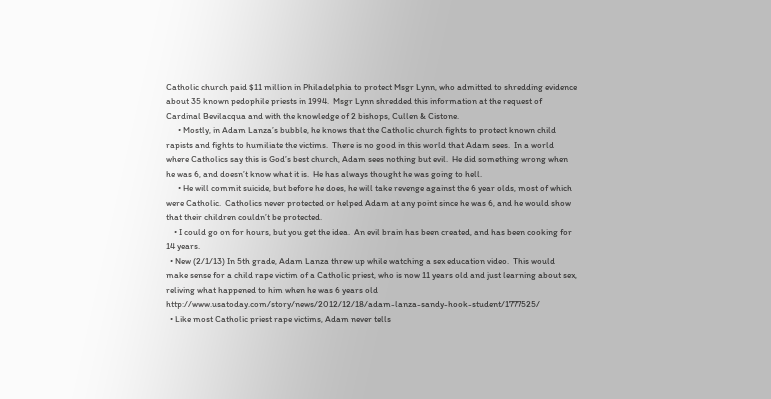Catholic church paid $11 million in Philadelphia to protect Msgr Lynn, who admitted to shredding evidence about 35 known pedophile priests in 1994.  Msgr Lynn shredded this information at the request of Cardinal Bevilacqua and with the knowledge of 2 bishops, Cullen & Cistone.
      • Mostly, in Adam Lanza’s bubble, he knows that the Catholic church fights to protect known child rapists and fights to humiliate the victims.  There is no good in this world that Adam sees.  In a world where Catholics say this is God’s best church, Adam sees nothing but evil.  He did something wrong when he was 6, and doesn’t know what it is.  He has always thought he was going to hell.
      • He will commit suicide, but before he does, he will take revenge against the 6 year olds, most of which were Catholic.  Catholics never protected or helped Adam at any point since he was 6, and he would show that their children couldn’t be protected.
    • I could go on for hours, but you get the idea.  An evil brain has been created, and has been cooking for 14 years.
  • New (2/1/13) In 5th grade, Adam Lanza threw up while watching a sex education video.  This would make sense for a child rape victim of a Catholic priest, who is now 11 years old and just learning about sex, reliving what happened to him when he was 6 years old http://www.usatoday.com/story/news/2012/12/18/adam-lanza-sandy-hook-student/1777525/
  • Like most Catholic priest rape victims, Adam never tells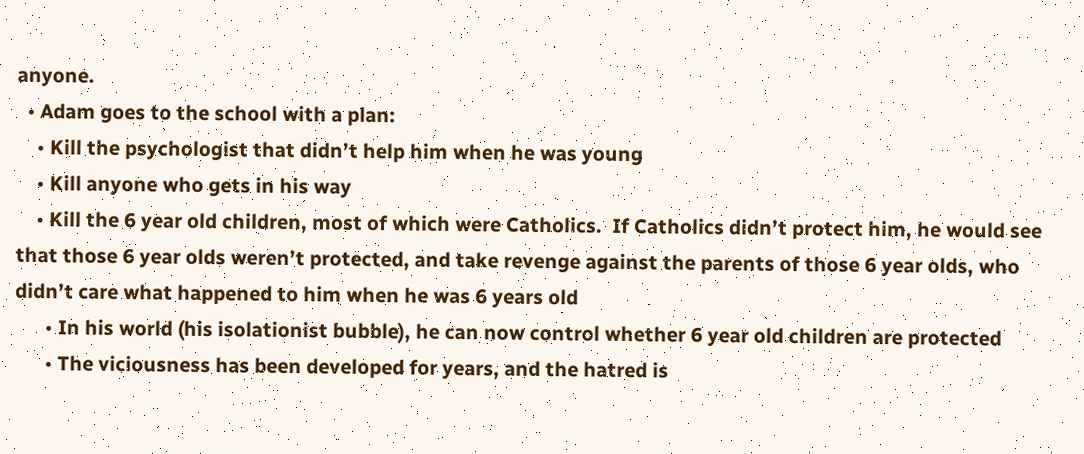anyone.
  • Adam goes to the school with a plan:
    • Kill the psychologist that didn’t help him when he was young
    • Kill anyone who gets in his way
    • Kill the 6 year old children, most of which were Catholics.  If Catholics didn’t protect him, he would see that those 6 year olds weren’t protected, and take revenge against the parents of those 6 year olds, who didn’t care what happened to him when he was 6 years old
      • In his world (his isolationist bubble), he can now control whether 6 year old children are protected
      • The viciousness has been developed for years, and the hatred is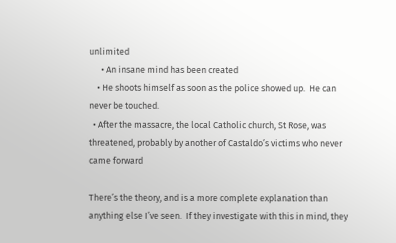unlimited
      • An insane mind has been created
    • He shoots himself as soon as the police showed up.  He can never be touched.
  • After the massacre, the local Catholic church, St Rose, was threatened, probably by another of Castaldo’s victims who never came forward

There’s the theory, and is a more complete explanation than anything else I’ve seen.  If they investigate with this in mind, they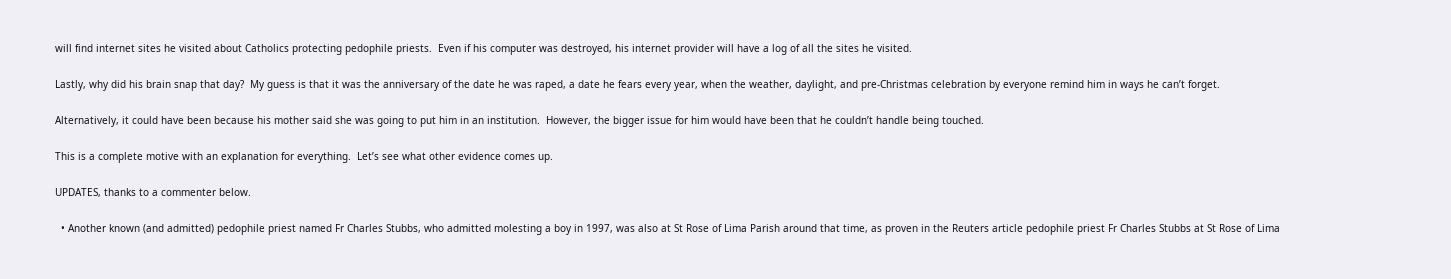will find internet sites he visited about Catholics protecting pedophile priests.  Even if his computer was destroyed, his internet provider will have a log of all the sites he visited.

Lastly, why did his brain snap that day?  My guess is that it was the anniversary of the date he was raped, a date he fears every year, when the weather, daylight, and pre-Christmas celebration by everyone remind him in ways he can’t forget.

Alternatively, it could have been because his mother said she was going to put him in an institution.  However, the bigger issue for him would have been that he couldn’t handle being touched.

This is a complete motive with an explanation for everything.  Let’s see what other evidence comes up.

UPDATES, thanks to a commenter below.

  • Another known (and admitted) pedophile priest named Fr Charles Stubbs, who admitted molesting a boy in 1997, was also at St Rose of Lima Parish around that time, as proven in the Reuters article pedophile priest Fr Charles Stubbs at St Rose of Lima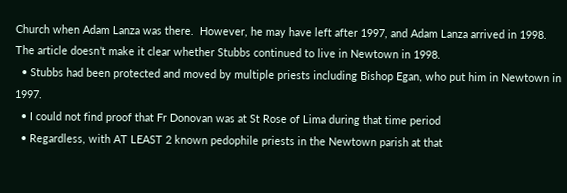Church when Adam Lanza was there.  However, he may have left after 1997, and Adam Lanza arrived in 1998.  The article doesn’t make it clear whether Stubbs continued to live in Newtown in 1998.
  • Stubbs had been protected and moved by multiple priests including Bishop Egan, who put him in Newtown in 1997.
  • I could not find proof that Fr Donovan was at St Rose of Lima during that time period
  • Regardless, with AT LEAST 2 known pedophile priests in the Newtown parish at that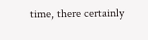time, there certainly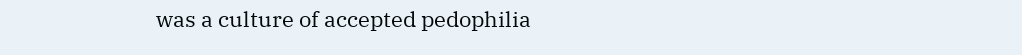was a culture of accepted pedophilia